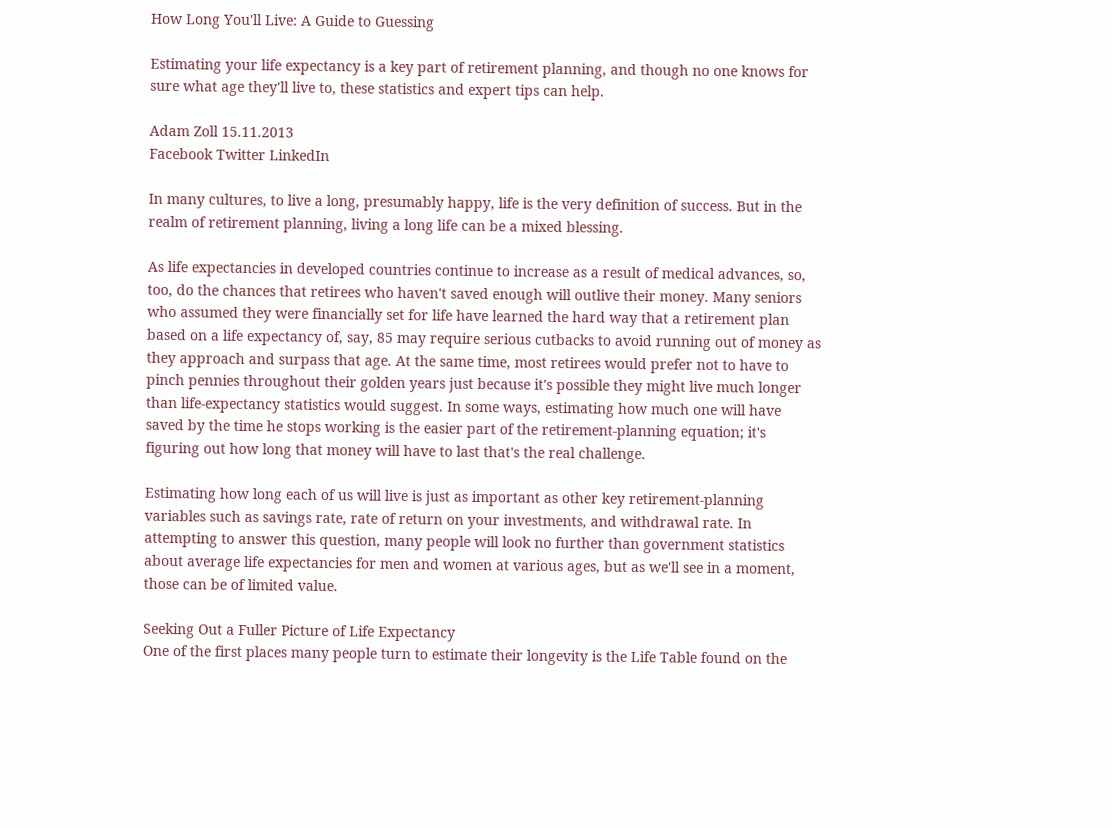How Long You'll Live: A Guide to Guessing

Estimating your life expectancy is a key part of retirement planning, and though no one knows for sure what age they'll live to, these statistics and expert tips can help.

Adam Zoll 15.11.2013
Facebook Twitter LinkedIn

In many cultures, to live a long, presumably happy, life is the very definition of success. But in the realm of retirement planning, living a long life can be a mixed blessing.

As life expectancies in developed countries continue to increase as a result of medical advances, so, too, do the chances that retirees who haven't saved enough will outlive their money. Many seniors who assumed they were financially set for life have learned the hard way that a retirement plan based on a life expectancy of, say, 85 may require serious cutbacks to avoid running out of money as they approach and surpass that age. At the same time, most retirees would prefer not to have to pinch pennies throughout their golden years just because it's possible they might live much longer than life-expectancy statistics would suggest. In some ways, estimating how much one will have saved by the time he stops working is the easier part of the retirement-planning equation; it's figuring out how long that money will have to last that's the real challenge.

Estimating how long each of us will live is just as important as other key retirement-planning variables such as savings rate, rate of return on your investments, and withdrawal rate. In attempting to answer this question, many people will look no further than government statistics about average life expectancies for men and women at various ages, but as we'll see in a moment, those can be of limited value.

Seeking Out a Fuller Picture of Life Expectancy
One of the first places many people turn to estimate their longevity is the Life Table found on the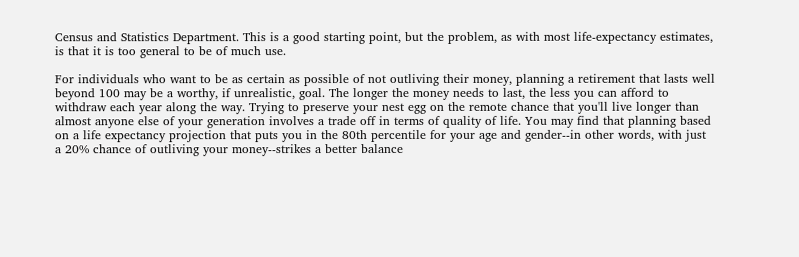Census and Statistics Department. This is a good starting point, but the problem, as with most life-expectancy estimates, is that it is too general to be of much use.

For individuals who want to be as certain as possible of not outliving their money, planning a retirement that lasts well beyond 100 may be a worthy, if unrealistic, goal. The longer the money needs to last, the less you can afford to withdraw each year along the way. Trying to preserve your nest egg on the remote chance that you'll live longer than almost anyone else of your generation involves a trade off in terms of quality of life. You may find that planning based on a life expectancy projection that puts you in the 80th percentile for your age and gender--in other words, with just a 20% chance of outliving your money--strikes a better balance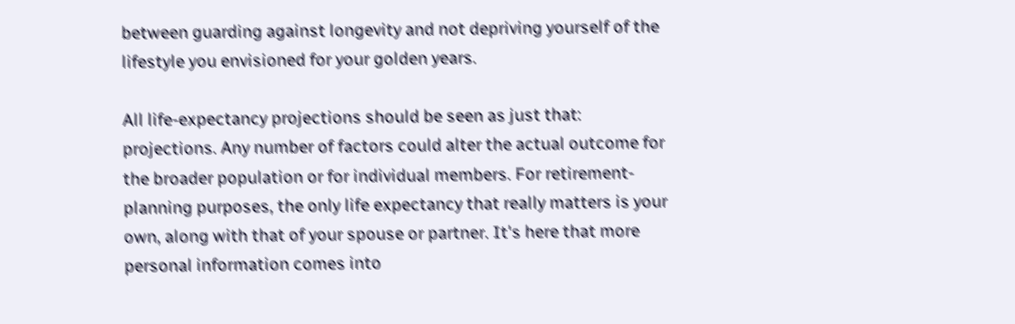between guarding against longevity and not depriving yourself of the lifestyle you envisioned for your golden years.

All life-expectancy projections should be seen as just that: projections. Any number of factors could alter the actual outcome for the broader population or for individual members. For retirement-planning purposes, the only life expectancy that really matters is your own, along with that of your spouse or partner. It's here that more personal information comes into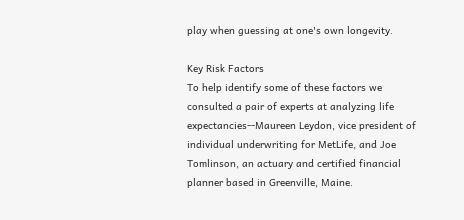play when guessing at one's own longevity.

Key Risk Factors
To help identify some of these factors we consulted a pair of experts at analyzing life expectancies--Maureen Leydon, vice president of individual underwriting for MetLife, and Joe Tomlinson, an actuary and certified financial planner based in Greenville, Maine.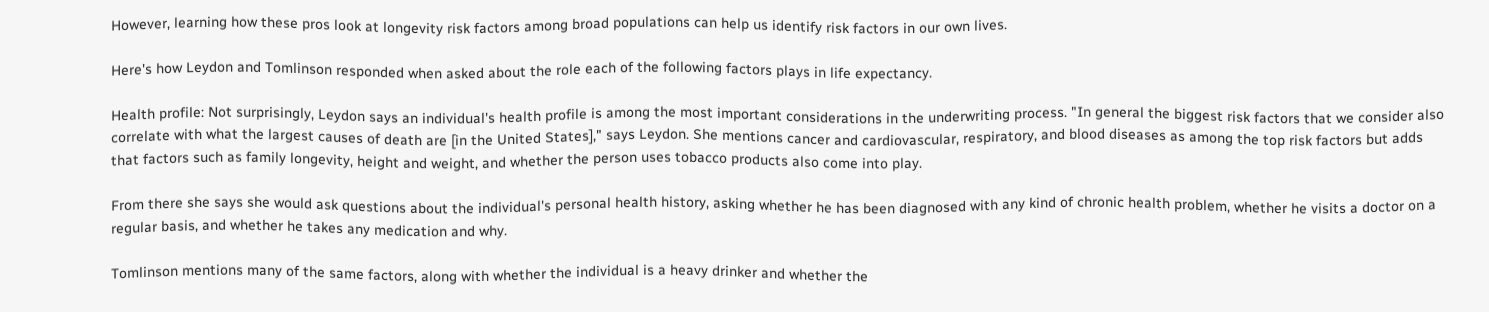However, learning how these pros look at longevity risk factors among broad populations can help us identify risk factors in our own lives.

Here's how Leydon and Tomlinson responded when asked about the role each of the following factors plays in life expectancy.

Health profile: Not surprisingly, Leydon says an individual's health profile is among the most important considerations in the underwriting process. "In general the biggest risk factors that we consider also correlate with what the largest causes of death are [in the United States]," says Leydon. She mentions cancer and cardiovascular, respiratory, and blood diseases as among the top risk factors but adds that factors such as family longevity, height and weight, and whether the person uses tobacco products also come into play.

From there she says she would ask questions about the individual's personal health history, asking whether he has been diagnosed with any kind of chronic health problem, whether he visits a doctor on a regular basis, and whether he takes any medication and why.

Tomlinson mentions many of the same factors, along with whether the individual is a heavy drinker and whether the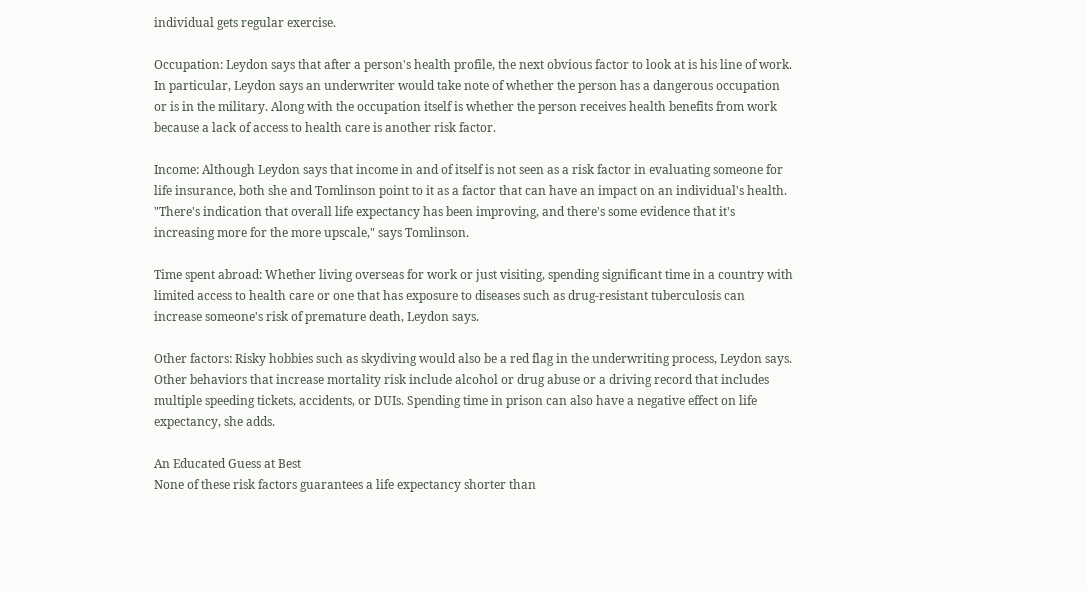individual gets regular exercise.

Occupation: Leydon says that after a person's health profile, the next obvious factor to look at is his line of work. In particular, Leydon says an underwriter would take note of whether the person has a dangerous occupation or is in the military. Along with the occupation itself is whether the person receives health benefits from work because a lack of access to health care is another risk factor.

Income: Although Leydon says that income in and of itself is not seen as a risk factor in evaluating someone for life insurance, both she and Tomlinson point to it as a factor that can have an impact on an individual's health. "There's indication that overall life expectancy has been improving, and there's some evidence that it's increasing more for the more upscale," says Tomlinson.

Time spent abroad: Whether living overseas for work or just visiting, spending significant time in a country with limited access to health care or one that has exposure to diseases such as drug-resistant tuberculosis can increase someone's risk of premature death, Leydon says.

Other factors: Risky hobbies such as skydiving would also be a red flag in the underwriting process, Leydon says. Other behaviors that increase mortality risk include alcohol or drug abuse or a driving record that includes multiple speeding tickets, accidents, or DUIs. Spending time in prison can also have a negative effect on life expectancy, she adds.

An Educated Guess at Best
None of these risk factors guarantees a life expectancy shorter than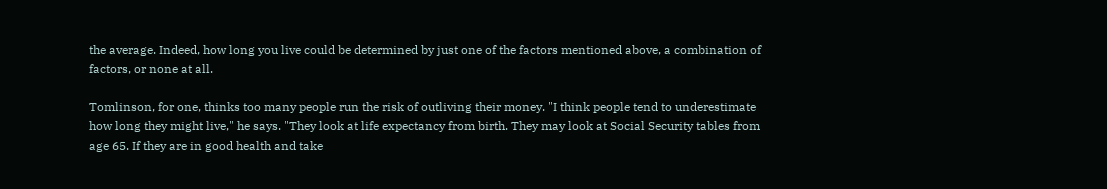the average. Indeed, how long you live could be determined by just one of the factors mentioned above, a combination of factors, or none at all.

Tomlinson, for one, thinks too many people run the risk of outliving their money. "I think people tend to underestimate how long they might live," he says. "They look at life expectancy from birth. They may look at Social Security tables from age 65. If they are in good health and take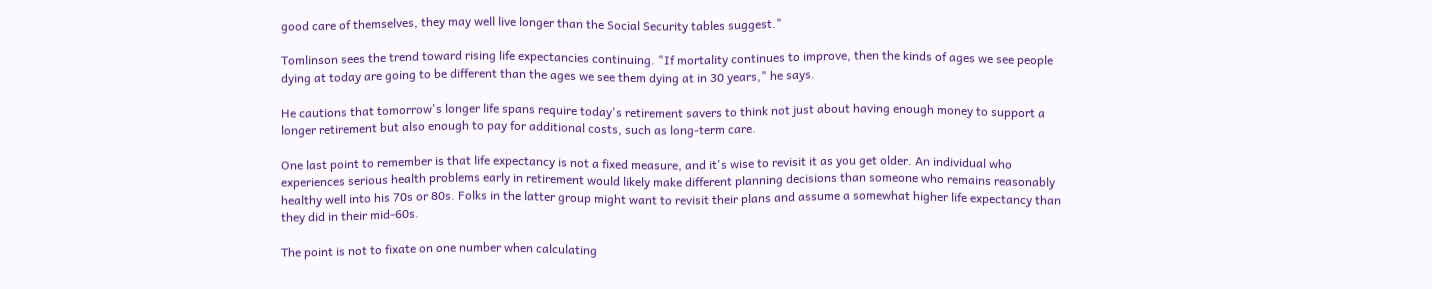good care of themselves, they may well live longer than the Social Security tables suggest."

Tomlinson sees the trend toward rising life expectancies continuing. "If mortality continues to improve, then the kinds of ages we see people dying at today are going to be different than the ages we see them dying at in 30 years," he says.

He cautions that tomorrow's longer life spans require today's retirement savers to think not just about having enough money to support a longer retirement but also enough to pay for additional costs, such as long-term care.

One last point to remember is that life expectancy is not a fixed measure, and it's wise to revisit it as you get older. An individual who experiences serious health problems early in retirement would likely make different planning decisions than someone who remains reasonably healthy well into his 70s or 80s. Folks in the latter group might want to revisit their plans and assume a somewhat higher life expectancy than they did in their mid-60s.

The point is not to fixate on one number when calculating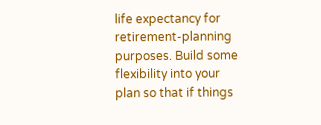life expectancy for retirement-planning purposes. Build some flexibility into your plan so that if things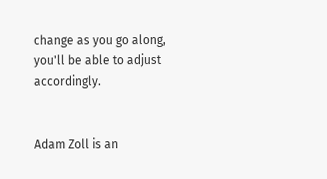change as you go along, you'll be able to adjust accordingly.


Adam Zoll is an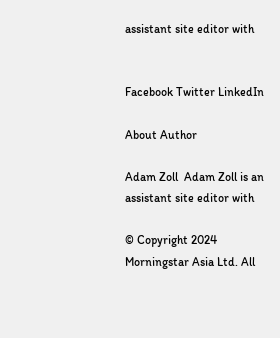assistant site editor with


Facebook Twitter LinkedIn

About Author

Adam Zoll  Adam Zoll is an assistant site editor with

© Copyright 2024 Morningstar Asia Ltd. All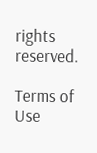rights reserved.

Terms of Use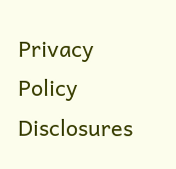Privacy Policy          Disclosures